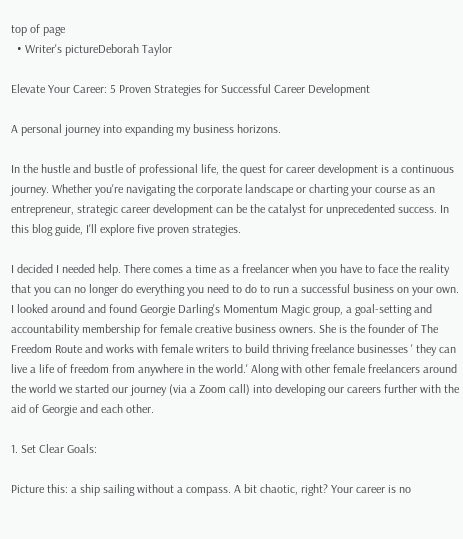top of page
  • Writer's pictureDeborah Taylor

Elevate Your Career: 5 Proven Strategies for Successful Career Development

A personal journey into expanding my business horizons.

In the hustle and bustle of professional life, the quest for career development is a continuous journey. Whether you're navigating the corporate landscape or charting your course as an entrepreneur, strategic career development can be the catalyst for unprecedented success. In this blog guide, I'll explore five proven strategies.

I decided I needed help. There comes a time as a freelancer when you have to face the reality that you can no longer do everything you need to do to run a successful business on your own. I looked around and found Georgie Darling's Momentum Magic group, a goal-setting and accountability membership for female creative business owners. She is the founder of The Freedom Route and works with female writers to build thriving freelance businesses ' they can live a life of freedom from anywhere in the world.' Along with other female freelancers around the world we started our journey (via a Zoom call) into developing our careers further with the aid of Georgie and each other.

1. Set Clear Goals:

Picture this: a ship sailing without a compass. A bit chaotic, right? Your career is no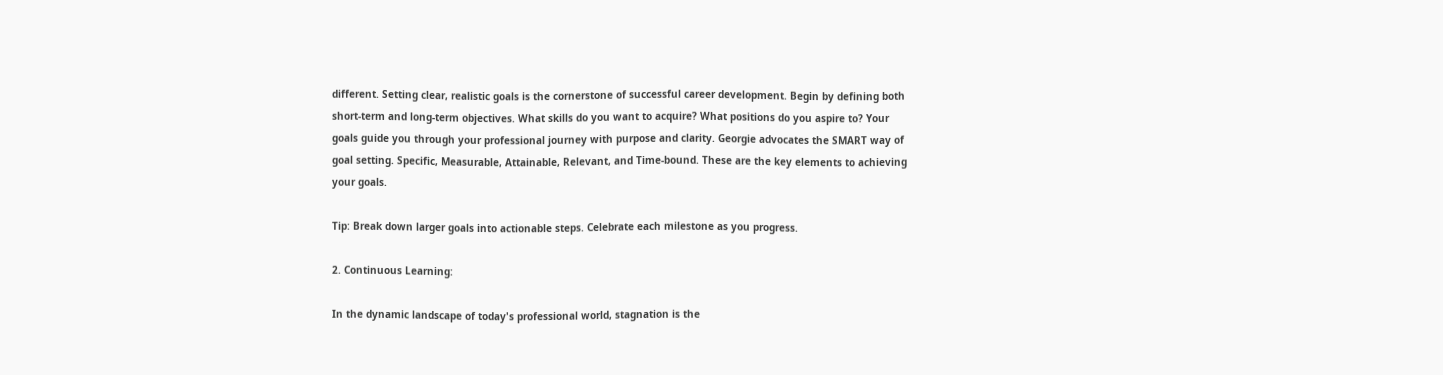different. Setting clear, realistic goals is the cornerstone of successful career development. Begin by defining both short-term and long-term objectives. What skills do you want to acquire? What positions do you aspire to? Your goals guide you through your professional journey with purpose and clarity. Georgie advocates the SMART way of goal setting. Specific, Measurable, Attainable, Relevant, and Time-bound. These are the key elements to achieving your goals.

Tip: Break down larger goals into actionable steps. Celebrate each milestone as you progress.

2. Continuous Learning:

In the dynamic landscape of today's professional world, stagnation is the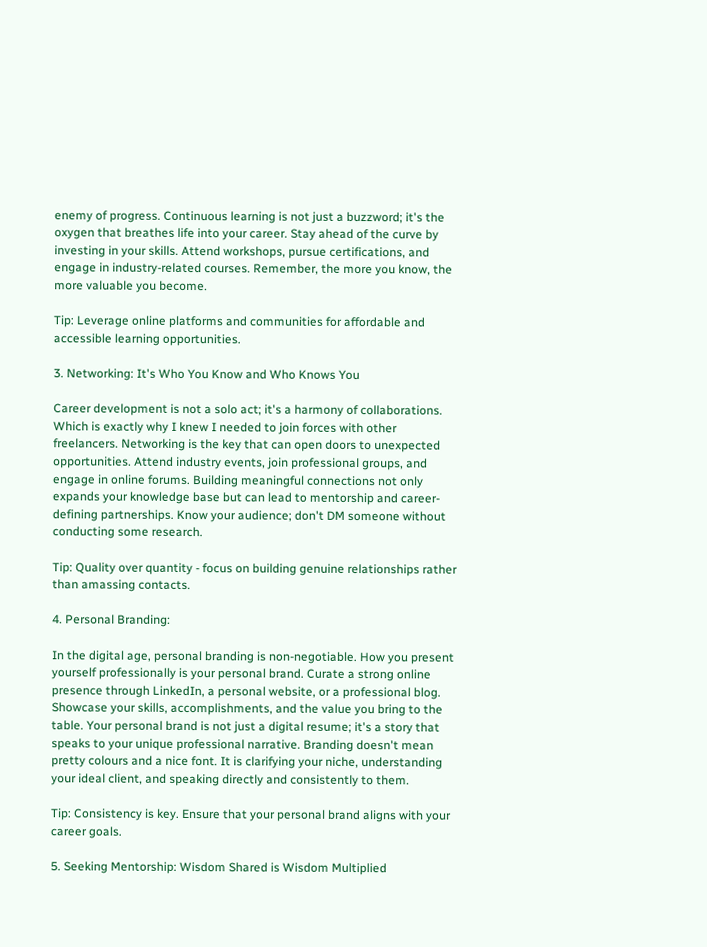enemy of progress. Continuous learning is not just a buzzword; it's the oxygen that breathes life into your career. Stay ahead of the curve by investing in your skills. Attend workshops, pursue certifications, and engage in industry-related courses. Remember, the more you know, the more valuable you become.

Tip: Leverage online platforms and communities for affordable and accessible learning opportunities.

3. Networking: It's Who You Know and Who Knows You

Career development is not a solo act; it's a harmony of collaborations. Which is exactly why I knew I needed to join forces with other freelancers. Networking is the key that can open doors to unexpected opportunities. Attend industry events, join professional groups, and engage in online forums. Building meaningful connections not only expands your knowledge base but can lead to mentorship and career-defining partnerships. Know your audience; don't DM someone without conducting some research.

Tip: Quality over quantity - focus on building genuine relationships rather than amassing contacts.

4. Personal Branding:

In the digital age, personal branding is non-negotiable. How you present yourself professionally is your personal brand. Curate a strong online presence through LinkedIn, a personal website, or a professional blog. Showcase your skills, accomplishments, and the value you bring to the table. Your personal brand is not just a digital resume; it's a story that speaks to your unique professional narrative. Branding doesn't mean pretty colours and a nice font. It is clarifying your niche, understanding your ideal client, and speaking directly and consistently to them.

Tip: Consistency is key. Ensure that your personal brand aligns with your career goals.

5. Seeking Mentorship: Wisdom Shared is Wisdom Multiplied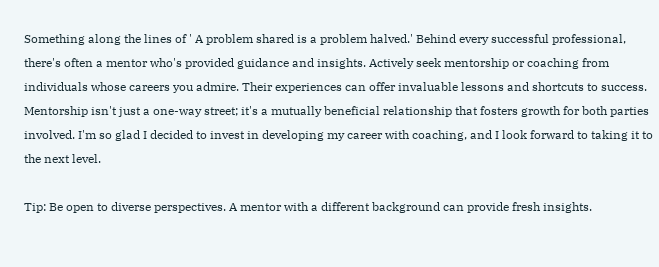Something along the lines of ' A problem shared is a problem halved.' Behind every successful professional, there's often a mentor who's provided guidance and insights. Actively seek mentorship or coaching from individuals whose careers you admire. Their experiences can offer invaluable lessons and shortcuts to success. Mentorship isn't just a one-way street; it's a mutually beneficial relationship that fosters growth for both parties involved. I'm so glad I decided to invest in developing my career with coaching, and I look forward to taking it to the next level.

Tip: Be open to diverse perspectives. A mentor with a different background can provide fresh insights.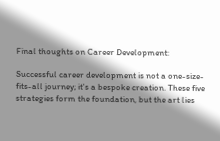Final thoughts on Career Development:

Successful career development is not a one-size-fits-all journey; it's a bespoke creation. These five strategies form the foundation, but the art lies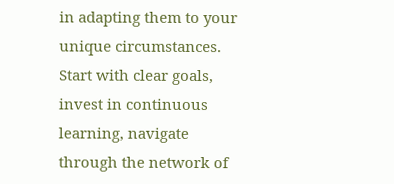in adapting them to your unique circumstances. Start with clear goals, invest in continuous learning, navigate through the network of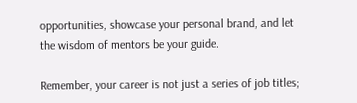opportunities, showcase your personal brand, and let the wisdom of mentors be your guide.

Remember, your career is not just a series of job titles;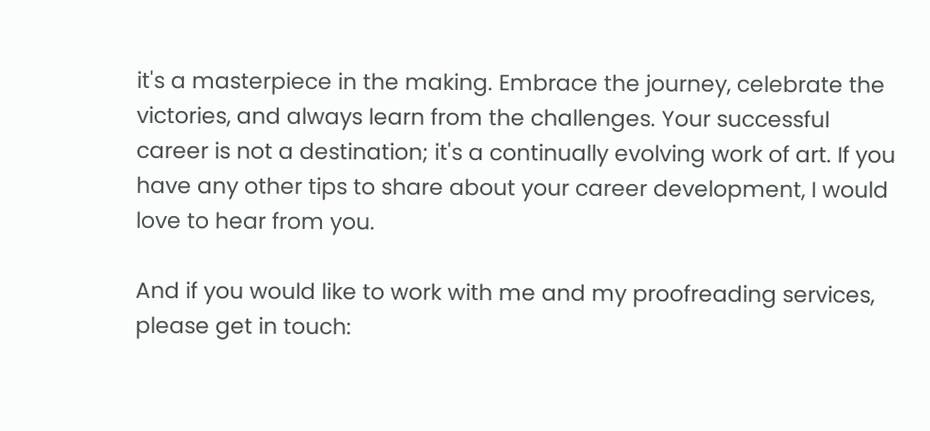it's a masterpiece in the making. Embrace the journey, celebrate the victories, and always learn from the challenges. Your successful career is not a destination; it's a continually evolving work of art. If you have any other tips to share about your career development, I would love to hear from you.

And if you would like to work with me and my proofreading services, please get in touch: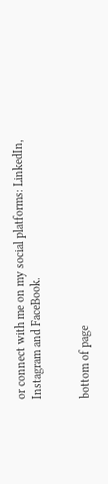or connect with me on my social platforms: LinkedIn, Instagram and FaceBook.


bottom of page